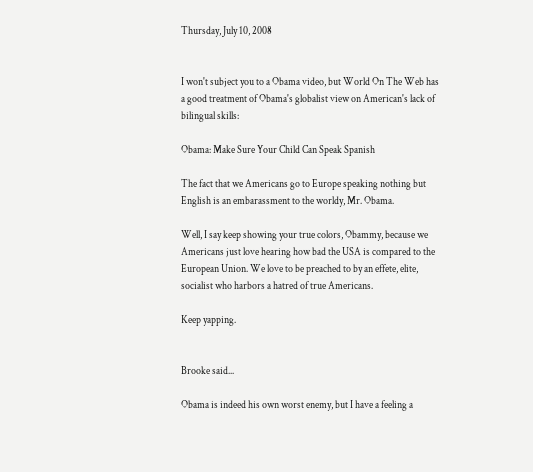Thursday, July 10, 2008


I won't subject you to a Obama video, but World On The Web has a good treatment of Obama's globalist view on American's lack of bilingual skills:

Obama: Make Sure Your Child Can Speak Spanish

The fact that we Americans go to Europe speaking nothing but English is an embarassment to the worldy, Mr. Obama.

Well, I say keep showing your true colors, Obammy, because we Americans just love hearing how bad the USA is compared to the European Union. We love to be preached to by an effete, elite, socialist who harbors a hatred of true Americans.

Keep yapping.


Brooke said...

Obama is indeed his own worst enemy, but I have a feeling a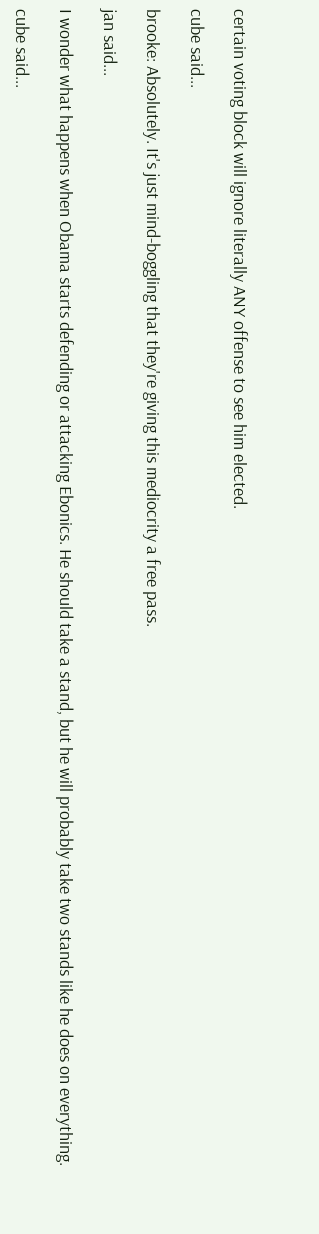certain voting block will ignore literally ANY offense to see him elected.

cube said...

brooke: Absolutely. It's just mind-boggling that they're giving this mediocrity a free pass.

jan said...

I wonder what happens when Obama starts defending or attacking Ebonics. He should take a stand, but he will probably take two stands like he does on everything.

cube said...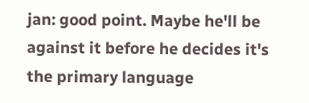jan: good point. Maybe he'll be against it before he decides it's the primary language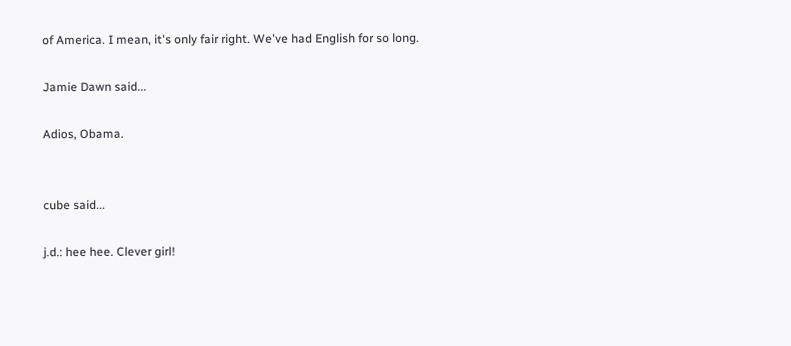of America. I mean, it's only fair right. We've had English for so long.

Jamie Dawn said...

Adios, Obama.


cube said...

j.d.: hee hee. Clever girl!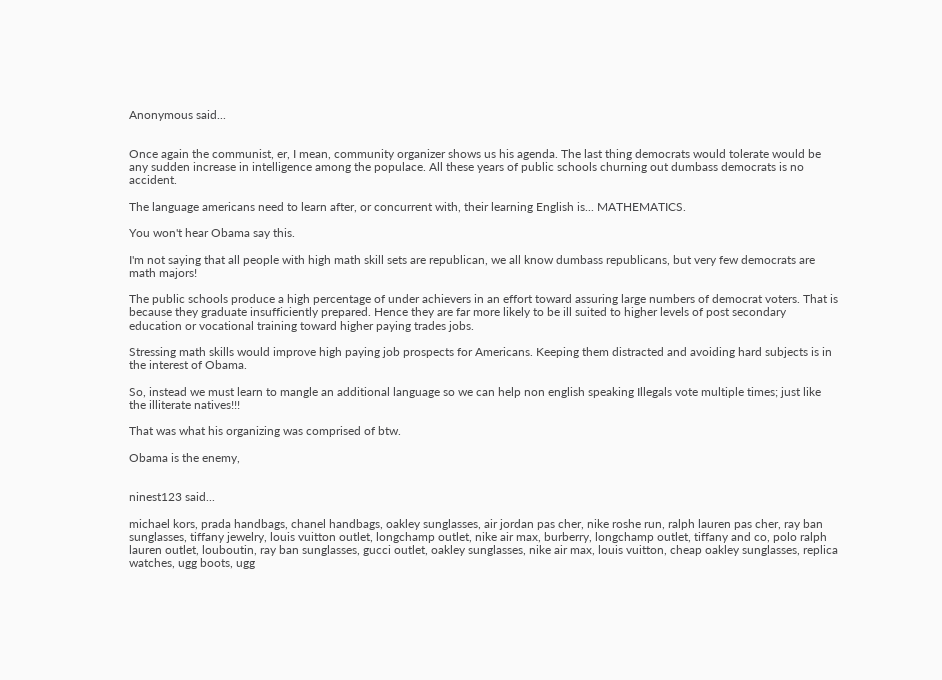Anonymous said...


Once again the communist, er, I mean, community organizer shows us his agenda. The last thing democrats would tolerate would be any sudden increase in intelligence among the populace. All these years of public schools churning out dumbass democrats is no accident.

The language americans need to learn after, or concurrent with, their learning English is... MATHEMATICS.

You won't hear Obama say this.

I'm not saying that all people with high math skill sets are republican, we all know dumbass republicans, but very few democrats are math majors!

The public schools produce a high percentage of under achievers in an effort toward assuring large numbers of democrat voters. That is because they graduate insufficiently prepared. Hence they are far more likely to be ill suited to higher levels of post secondary education or vocational training toward higher paying trades jobs.

Stressing math skills would improve high paying job prospects for Americans. Keeping them distracted and avoiding hard subjects is in the interest of Obama.

So, instead we must learn to mangle an additional language so we can help non english speaking Illegals vote multiple times; just like the illiterate natives!!!

That was what his organizing was comprised of btw.

Obama is the enemy,


ninest123 said...

michael kors, prada handbags, chanel handbags, oakley sunglasses, air jordan pas cher, nike roshe run, ralph lauren pas cher, ray ban sunglasses, tiffany jewelry, louis vuitton outlet, longchamp outlet, nike air max, burberry, longchamp outlet, tiffany and co, polo ralph lauren outlet, louboutin, ray ban sunglasses, gucci outlet, oakley sunglasses, nike air max, louis vuitton, cheap oakley sunglasses, replica watches, ugg boots, ugg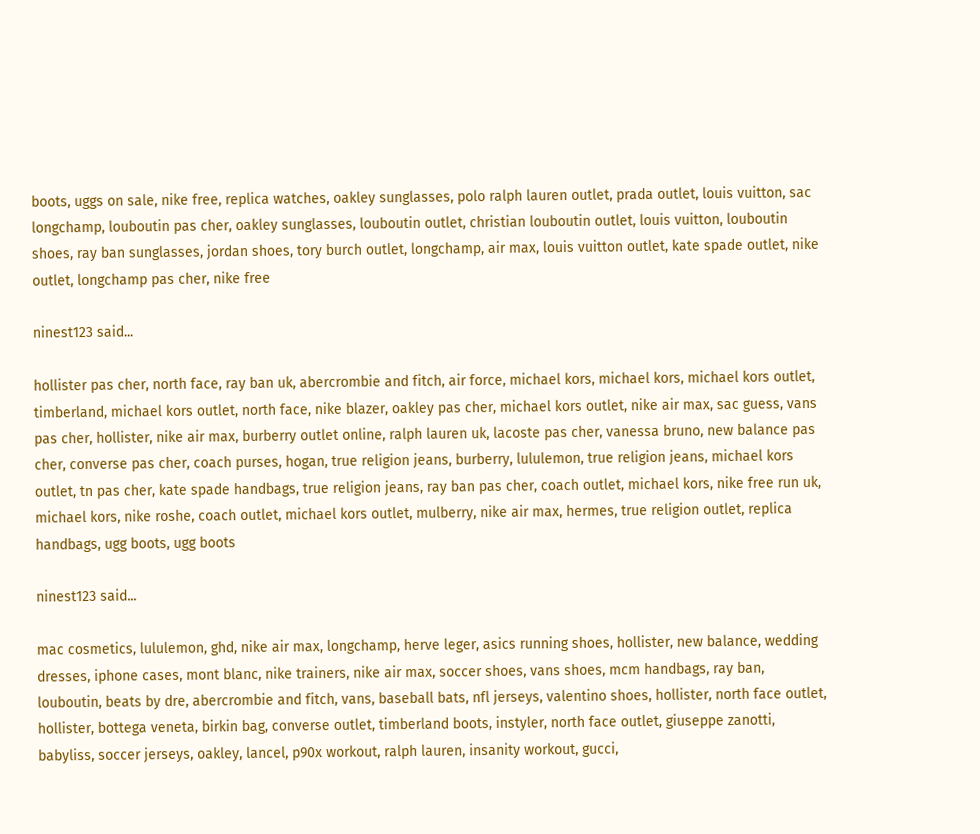boots, uggs on sale, nike free, replica watches, oakley sunglasses, polo ralph lauren outlet, prada outlet, louis vuitton, sac longchamp, louboutin pas cher, oakley sunglasses, louboutin outlet, christian louboutin outlet, louis vuitton, louboutin shoes, ray ban sunglasses, jordan shoes, tory burch outlet, longchamp, air max, louis vuitton outlet, kate spade outlet, nike outlet, longchamp pas cher, nike free

ninest123 said...

hollister pas cher, north face, ray ban uk, abercrombie and fitch, air force, michael kors, michael kors, michael kors outlet, timberland, michael kors outlet, north face, nike blazer, oakley pas cher, michael kors outlet, nike air max, sac guess, vans pas cher, hollister, nike air max, burberry outlet online, ralph lauren uk, lacoste pas cher, vanessa bruno, new balance pas cher, converse pas cher, coach purses, hogan, true religion jeans, burberry, lululemon, true religion jeans, michael kors outlet, tn pas cher, kate spade handbags, true religion jeans, ray ban pas cher, coach outlet, michael kors, nike free run uk, michael kors, nike roshe, coach outlet, michael kors outlet, mulberry, nike air max, hermes, true religion outlet, replica handbags, ugg boots, ugg boots

ninest123 said...

mac cosmetics, lululemon, ghd, nike air max, longchamp, herve leger, asics running shoes, hollister, new balance, wedding dresses, iphone cases, mont blanc, nike trainers, nike air max, soccer shoes, vans shoes, mcm handbags, ray ban, louboutin, beats by dre, abercrombie and fitch, vans, baseball bats, nfl jerseys, valentino shoes, hollister, north face outlet, hollister, bottega veneta, birkin bag, converse outlet, timberland boots, instyler, north face outlet, giuseppe zanotti, babyliss, soccer jerseys, oakley, lancel, p90x workout, ralph lauren, insanity workout, gucci,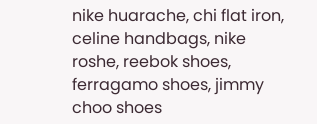nike huarache, chi flat iron, celine handbags, nike roshe, reebok shoes, ferragamo shoes, jimmy choo shoes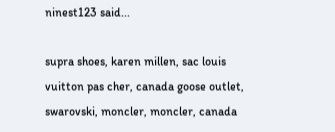ninest123 said...

supra shoes, karen millen, sac louis vuitton pas cher, canada goose outlet, swarovski, moncler, moncler, canada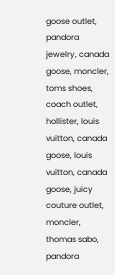goose outlet, pandora jewelry, canada goose, moncler, toms shoes, coach outlet, hollister, louis vuitton, canada goose, louis vuitton, canada goose, juicy couture outlet, moncler, thomas sabo, pandora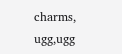charms, ugg,ugg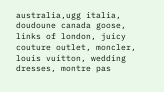australia,ugg italia, doudoune canada goose, links of london, juicy couture outlet, moncler, louis vuitton, wedding dresses, montre pas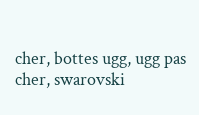cher, bottes ugg, ugg pas cher, swarovski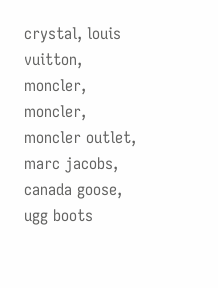crystal, louis vuitton, moncler, moncler, moncler outlet, marc jacobs, canada goose, ugg boots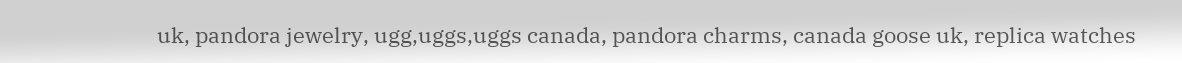uk, pandora jewelry, ugg,uggs,uggs canada, pandora charms, canada goose uk, replica watches